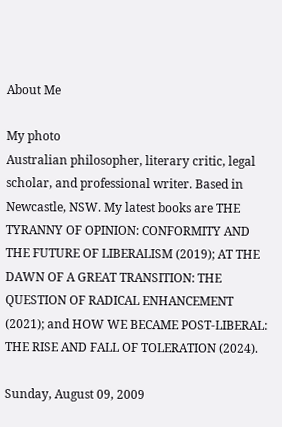About Me

My photo
Australian philosopher, literary critic, legal scholar, and professional writer. Based in Newcastle, NSW. My latest books are THE TYRANNY OF OPINION: CONFORMITY AND THE FUTURE OF LIBERALISM (2019); AT THE DAWN OF A GREAT TRANSITION: THE QUESTION OF RADICAL ENHANCEMENT (2021); and HOW WE BECAME POST-LIBERAL: THE RISE AND FALL OF TOLERATION (2024).

Sunday, August 09, 2009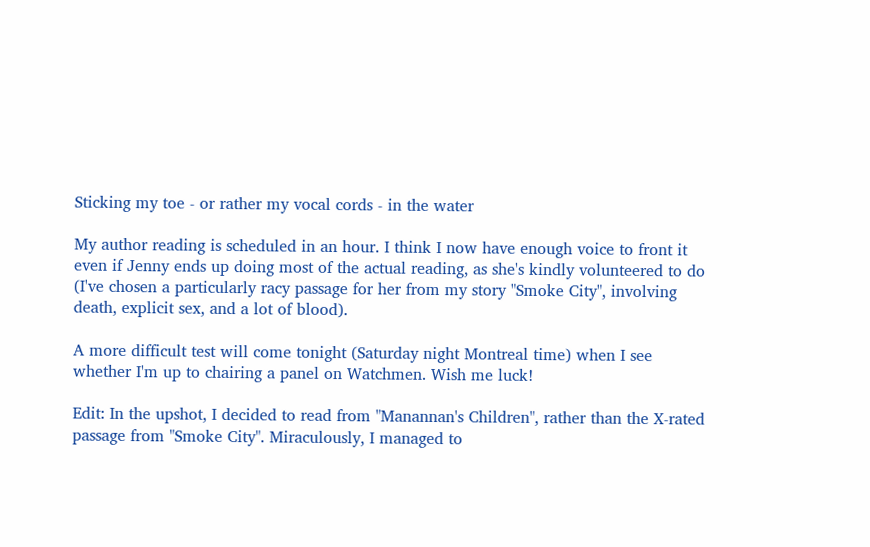Sticking my toe - or rather my vocal cords - in the water

My author reading is scheduled in an hour. I think I now have enough voice to front it even if Jenny ends up doing most of the actual reading, as she's kindly volunteered to do (I've chosen a particularly racy passage for her from my story "Smoke City", involving death, explicit sex, and a lot of blood).

A more difficult test will come tonight (Saturday night Montreal time) when I see whether I'm up to chairing a panel on Watchmen. Wish me luck!

Edit: In the upshot, I decided to read from "Manannan's Children", rather than the X-rated passage from "Smoke City". Miraculously, I managed to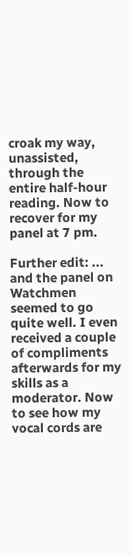croak my way, unassisted, through the entire half-hour reading. Now to recover for my panel at 7 pm.

Further edit: ... and the panel on Watchmen seemed to go quite well. I even received a couple of compliments afterwards for my skills as a moderator. Now to see how my vocal cords are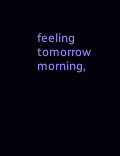feeling tomorrow morning,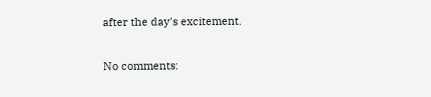after the day's excitement.

No comments: